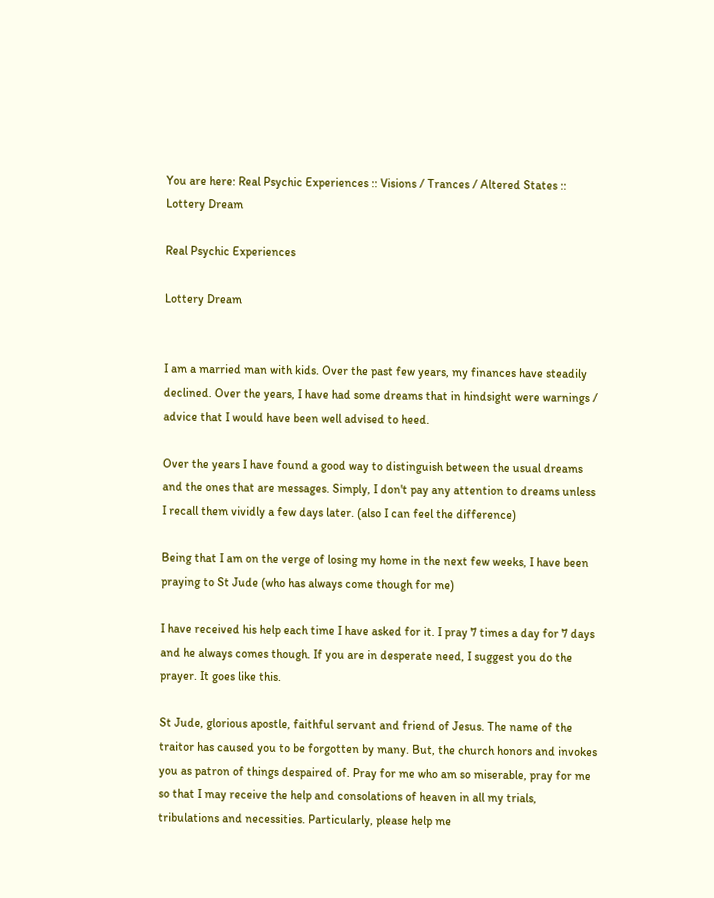You are here: Real Psychic Experiences :: Visions / Trances / Altered States :: Lottery Dream

Real Psychic Experiences

Lottery Dream


I am a married man with kids. Over the past few years, my finances have steadily declined. Over the years, I have had some dreams that in hindsight were warnings / advice that I would have been well advised to heed.

Over the years I have found a good way to distinguish between the usual dreams and the ones that are messages. Simply, I don't pay any attention to dreams unless I recall them vividly a few days later. (also I can feel the difference)

Being that I am on the verge of losing my home in the next few weeks, I have been praying to St Jude (who has always come though for me)

I have received his help each time I have asked for it. I pray 7 times a day for 7 days and he always comes though. If you are in desperate need, I suggest you do the prayer. It goes like this.

St Jude, glorious apostle, faithful servant and friend of Jesus. The name of the traitor has caused you to be forgotten by many. But, the church honors and invokes you as patron of things despaired of. Pray for me who am so miserable, pray for me so that I may receive the help and consolations of heaven in all my trials, tribulations and necessities. Particularly, please help me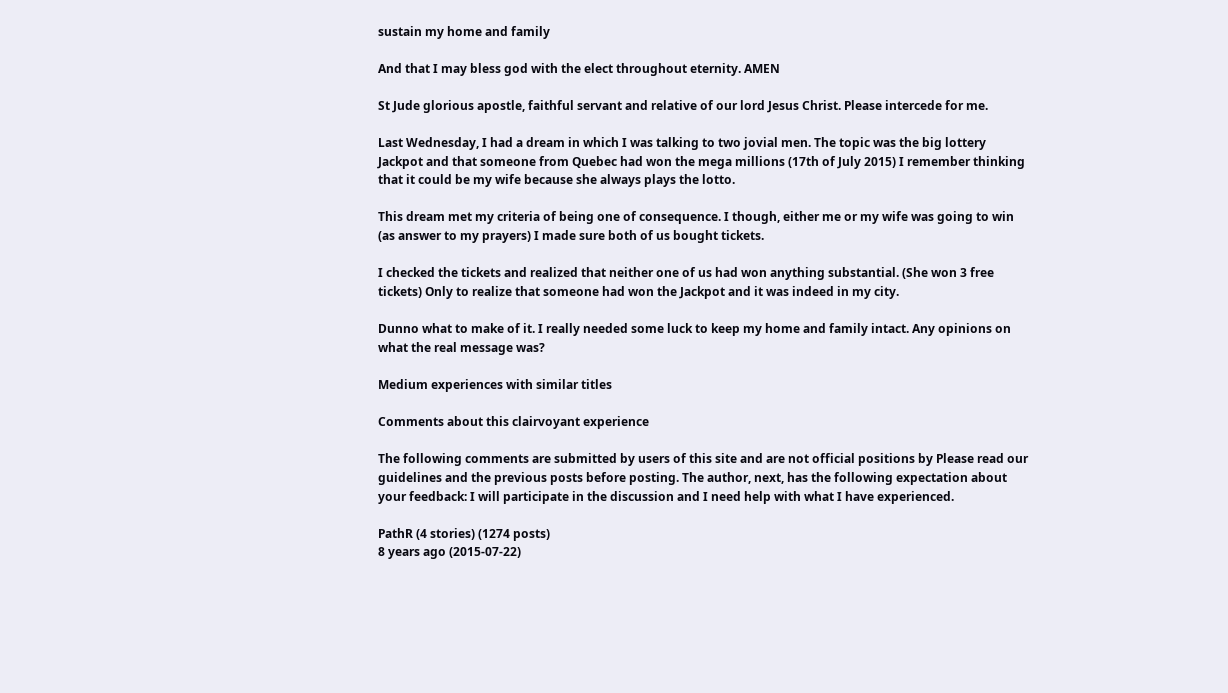sustain my home and family

And that I may bless god with the elect throughout eternity. AMEN

St Jude glorious apostle, faithful servant and relative of our lord Jesus Christ. Please intercede for me.

Last Wednesday, I had a dream in which I was talking to two jovial men. The topic was the big lottery Jackpot and that someone from Quebec had won the mega millions (17th of July 2015) I remember thinking that it could be my wife because she always plays the lotto.

This dream met my criteria of being one of consequence. I though, either me or my wife was going to win (as answer to my prayers) I made sure both of us bought tickets.

I checked the tickets and realized that neither one of us had won anything substantial. (She won 3 free tickets) Only to realize that someone had won the Jackpot and it was indeed in my city.

Dunno what to make of it. I really needed some luck to keep my home and family intact. Any opinions on what the real message was?

Medium experiences with similar titles

Comments about this clairvoyant experience

The following comments are submitted by users of this site and are not official positions by Please read our guidelines and the previous posts before posting. The author, next, has the following expectation about your feedback: I will participate in the discussion and I need help with what I have experienced.

PathR (4 stories) (1274 posts)
8 years ago (2015-07-22)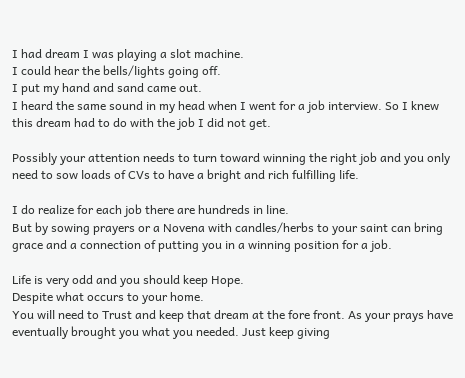I had dream I was playing a slot machine.
I could hear the bells/lights going off.
I put my hand and sand came out.
I heard the same sound in my head when I went for a job interview. So I knew this dream had to do with the job I did not get.

Possibly your attention needs to turn toward winning the right job and you only need to sow loads of CVs to have a bright and rich fulfilling life.

I do realize for each job there are hundreds in line.
But by sowing prayers or a Novena with candles/herbs to your saint can bring grace and a connection of putting you in a winning position for a job.

Life is very odd and you should keep Hope.
Despite what occurs to your home.
You will need to Trust and keep that dream at the fore front. As your prays have eventually brought you what you needed. Just keep giving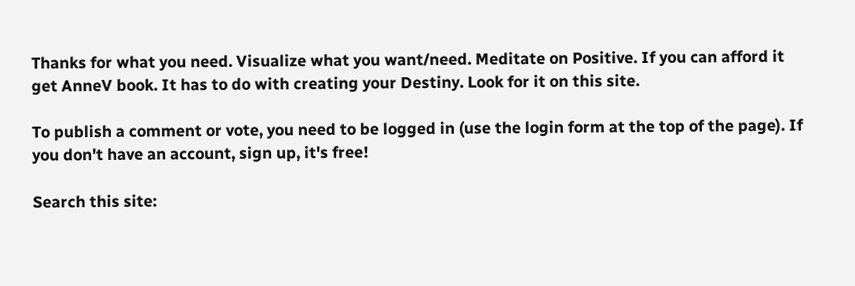Thanks for what you need. Visualize what you want/need. Meditate on Positive. If you can afford it get AnneV book. It has to do with creating your Destiny. Look for it on this site.

To publish a comment or vote, you need to be logged in (use the login form at the top of the page). If you don't have an account, sign up, it's free!

Search this site: